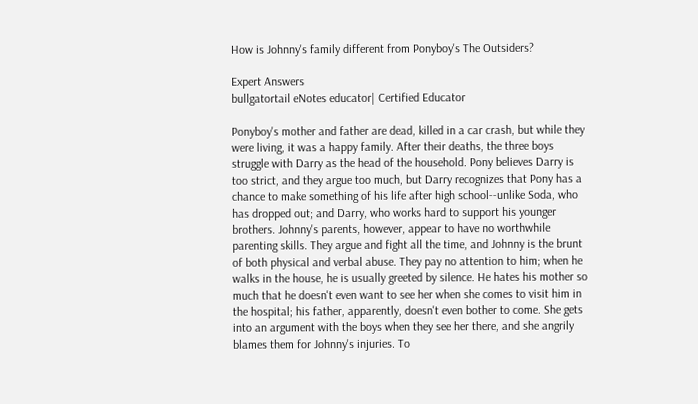How is Johnny's family different from Ponyboy's The Outsiders?

Expert Answers
bullgatortail eNotes educator| Certified Educator

Ponyboy's mother and father are dead, killed in a car crash, but while they were living, it was a happy family. After their deaths, the three boys struggle with Darry as the head of the household. Pony believes Darry is too strict, and they argue too much, but Darry recognizes that Pony has a chance to make something of his life after high school--unlike Soda, who has dropped out; and Darry, who works hard to support his younger brothers. Johnny's parents, however, appear to have no worthwhile parenting skills. They argue and fight all the time, and Johnny is the brunt of both physical and verbal abuse. They pay no attention to him; when he walks in the house, he is usually greeted by silence. He hates his mother so much that he doesn't even want to see her when she comes to visit him in the hospital; his father, apparently, doesn't even bother to come. She gets into an argument with the boys when they see her there, and she angrily blames them for Johnny's injuries. To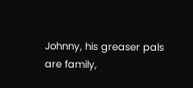Johnny, his greaser pals are family,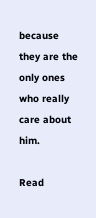because they are the only ones who really care about him.

Read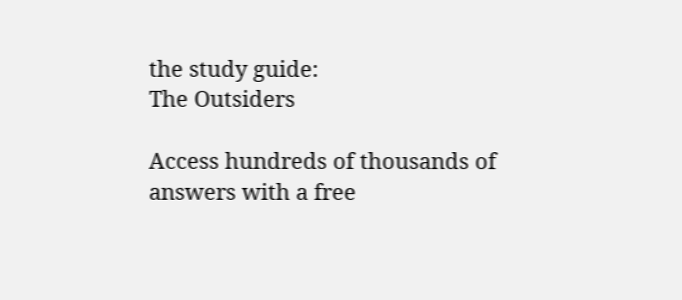the study guide:
The Outsiders

Access hundreds of thousands of answers with a free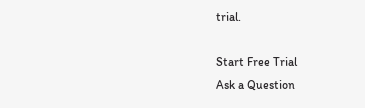trial.

Start Free Trial
Ask a Question